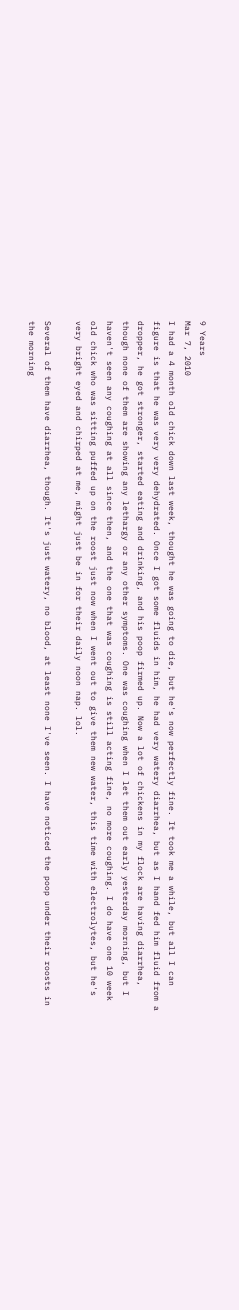9 Years
Mar 7, 2010
I had a 4 month old chick down last week, thought he was going to die, but he's now perfectly fine. It took me a while, but all I can figure is that he was very very dehydrated. Once I got some fluids in him, he had very watery diarrhea, but as I hand fed him fluid from a dropper, he got stronger, started eating and drinking, and his poop firmed up. Now a lot of chickens in my flock are having diarrhea, though none of them are showing any lethargy or any other symptoms. One was coughing when I let them out early yesterday morning, but I haven't seen any coughing at all since then, and the one that was coughing is still acting fine, no more coughing. I do have one 10 week old chick who was sitting puffed up on the roost just now when I went out to give them new water, this time with electrolytes, but he's very bright eyed and chirped at me, might just be in for their daily noon nap. lol.

Several of them have diarrhea, though. It's just watery, no blood, at least none I've seen. I have noticed the poop under their roosts in the morning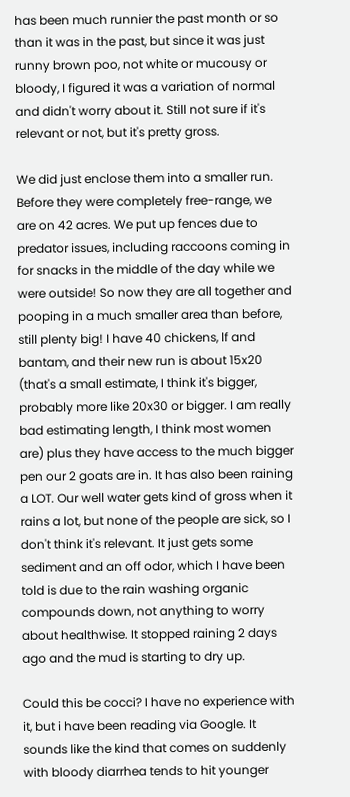has been much runnier the past month or so than it was in the past, but since it was just runny brown poo, not white or mucousy or bloody, I figured it was a variation of normal and didn't worry about it. Still not sure if it's relevant or not, but it's pretty gross.

We did just enclose them into a smaller run. Before they were completely free-range, we are on 42 acres. We put up fences due to predator issues, including raccoons coming in for snacks in the middle of the day while we were outside! So now they are all together and pooping in a much smaller area than before, still plenty big! I have 40 chickens, lf and bantam, and their new run is about 15x20 (that's a small estimate, I think it's bigger, probably more like 20x30 or bigger. I am really bad estimating length, I think most women are) plus they have access to the much bigger pen our 2 goats are in. It has also been raining a LOT. Our well water gets kind of gross when it rains a lot, but none of the people are sick, so I don't think it's relevant. It just gets some sediment and an off odor, which I have been told is due to the rain washing organic compounds down, not anything to worry about healthwise. It stopped raining 2 days ago and the mud is starting to dry up.

Could this be cocci? I have no experience with it, but i have been reading via Google. It sounds like the kind that comes on suddenly with bloody diarrhea tends to hit younger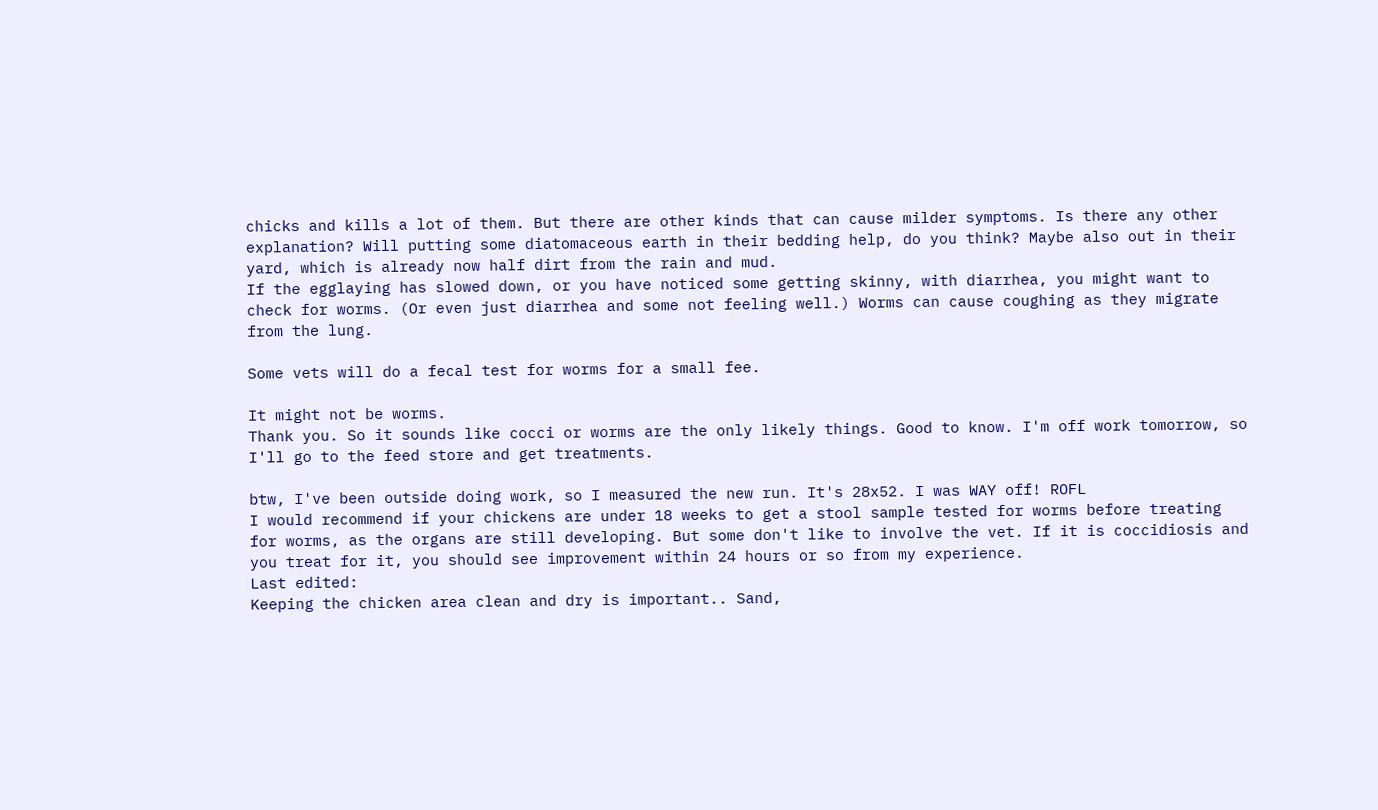chicks and kills a lot of them. But there are other kinds that can cause milder symptoms. Is there any other explanation? Will putting some diatomaceous earth in their bedding help, do you think? Maybe also out in their yard, which is already now half dirt from the rain and mud.
If the egglaying has slowed down, or you have noticed some getting skinny, with diarrhea, you might want to check for worms. (Or even just diarrhea and some not feeling well.) Worms can cause coughing as they migrate from the lung.

Some vets will do a fecal test for worms for a small fee.

It might not be worms.
Thank you. So it sounds like cocci or worms are the only likely things. Good to know. I'm off work tomorrow, so I'll go to the feed store and get treatments.

btw, I've been outside doing work, so I measured the new run. It's 28x52. I was WAY off! ROFL
I would recommend if your chickens are under 18 weeks to get a stool sample tested for worms before treating for worms, as the organs are still developing. But some don't like to involve the vet. If it is coccidiosis and you treat for it, you should see improvement within 24 hours or so from my experience.
Last edited:
Keeping the chicken area clean and dry is important.. Sand,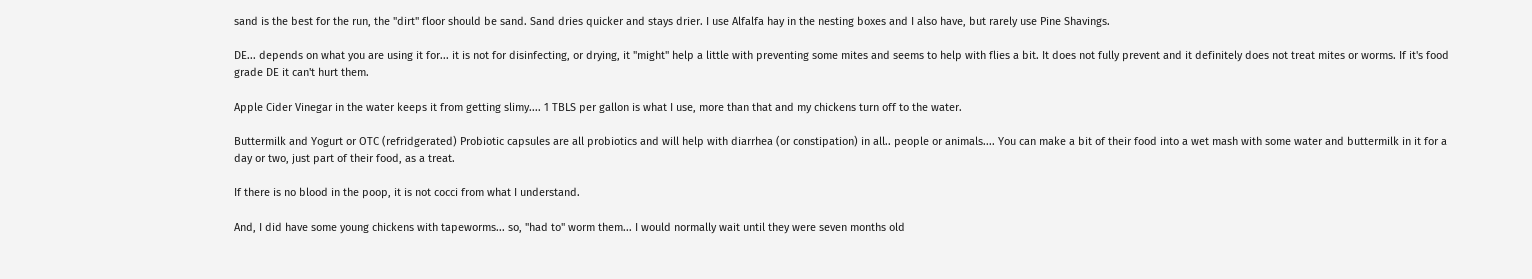sand is the best for the run, the "dirt" floor should be sand. Sand dries quicker and stays drier. I use Alfalfa hay in the nesting boxes and I also have, but rarely use Pine Shavings.

DE... depends on what you are using it for... it is not for disinfecting, or drying, it "might" help a little with preventing some mites and seems to help with flies a bit. It does not fully prevent and it definitely does not treat mites or worms. If it's food grade DE it can't hurt them.

Apple Cider Vinegar in the water keeps it from getting slimy.... 1 TBLS per gallon is what I use, more than that and my chickens turn off to the water.

Buttermilk and Yogurt or OTC (refridgerated) Probiotic capsules are all probiotics and will help with diarrhea (or constipation) in all.. people or animals.... You can make a bit of their food into a wet mash with some water and buttermilk in it for a day or two, just part of their food, as a treat.

If there is no blood in the poop, it is not cocci from what I understand.

And, I did have some young chickens with tapeworms... so, "had to" worm them... I would normally wait until they were seven months old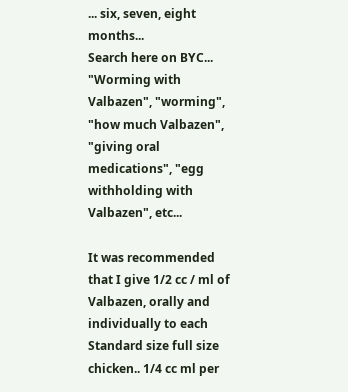... six, seven, eight months...
Search here on BYC... "Worming with Valbazen", "worming", "how much Valbazen", "giving oral medications", "egg withholding with Valbazen", etc...

It was recommended that I give 1/2 cc / ml of Valbazen, orally and individually to each Standard size full size chicken.. 1/4 cc ml per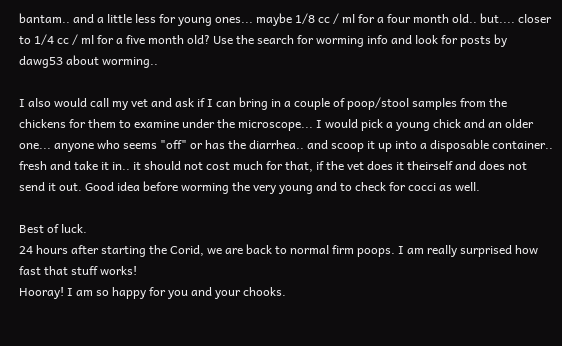bantam.. and a little less for young ones... maybe 1/8 cc / ml for a four month old.. but.... closer to 1/4 cc / ml for a five month old? Use the search for worming info and look for posts by dawg53 about worming..

I also would call my vet and ask if I can bring in a couple of poop/stool samples from the chickens for them to examine under the microscope... I would pick a young chick and an older one... anyone who seems "off" or has the diarrhea.. and scoop it up into a disposable container.. fresh and take it in.. it should not cost much for that, if the vet does it theirself and does not send it out. Good idea before worming the very young and to check for cocci as well.

Best of luck.
24 hours after starting the Corid, we are back to normal firm poops. I am really surprised how fast that stuff works!
Hooray! I am so happy for you and your chooks.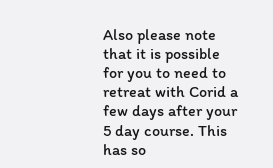Also please note that it is possible for you to need to retreat with Corid a few days after your 5 day course. This has so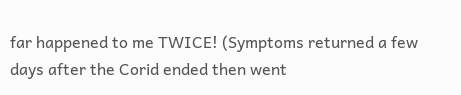far happened to me TWICE! (Symptoms returned a few days after the Corid ended then went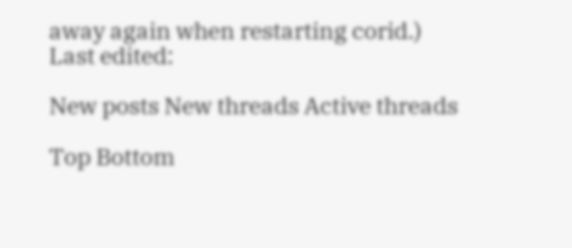away again when restarting corid.)
Last edited:

New posts New threads Active threads

Top Bottom